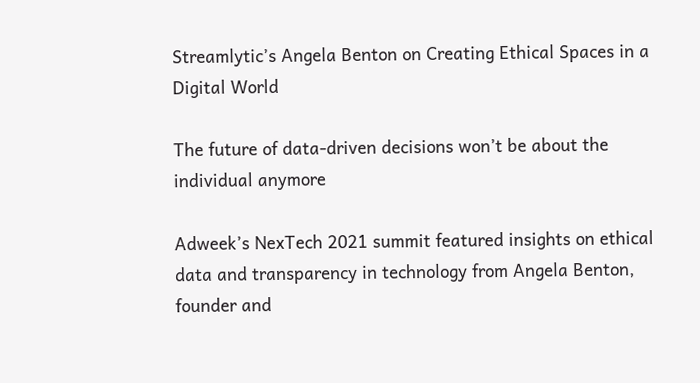Streamlytic’s Angela Benton on Creating Ethical Spaces in a Digital World

The future of data-driven decisions won’t be about the individual anymore

Adweek’s NexTech 2021 summit featured insights on ethical data and transparency in technology from Angela Benton, founder and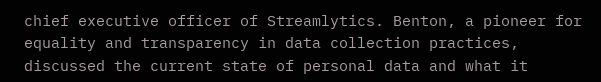chief executive officer of Streamlytics. Benton, a pioneer for equality and transparency in data collection practices, discussed the current state of personal data and what it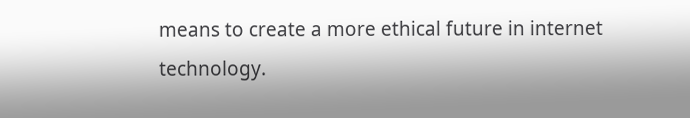means to create a more ethical future in internet technology.